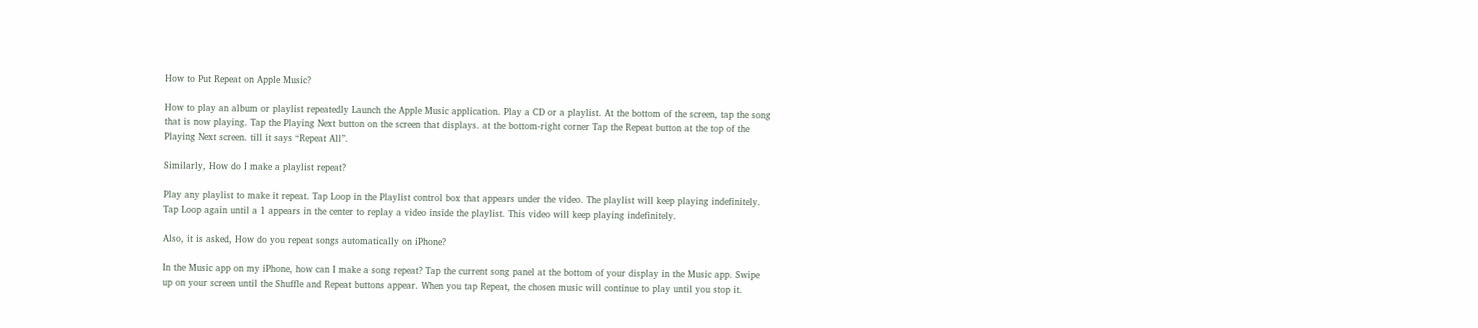How to Put Repeat on Apple Music?

How to play an album or playlist repeatedly Launch the Apple Music application. Play a CD or a playlist. At the bottom of the screen, tap the song that is now playing. Tap the Playing Next button on the screen that displays. at the bottom-right corner Tap the Repeat button at the top of the Playing Next screen. till it says “Repeat All”.

Similarly, How do I make a playlist repeat?

Play any playlist to make it repeat. Tap Loop in the Playlist control box that appears under the video. The playlist will keep playing indefinitely. Tap Loop again until a 1 appears in the center to replay a video inside the playlist. This video will keep playing indefinitely.

Also, it is asked, How do you repeat songs automatically on iPhone?

In the Music app on my iPhone, how can I make a song repeat? Tap the current song panel at the bottom of your display in the Music app. Swipe up on your screen until the Shuffle and Repeat buttons appear. When you tap Repeat, the chosen music will continue to play until you stop it.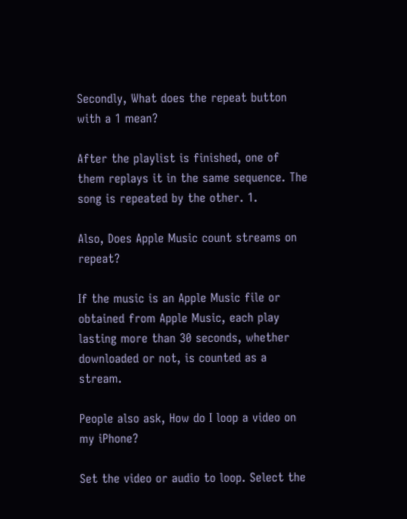Secondly, What does the repeat button with a 1 mean?

After the playlist is finished, one of them replays it in the same sequence. The song is repeated by the other. 1.

Also, Does Apple Music count streams on repeat?

If the music is an Apple Music file or obtained from Apple Music, each play lasting more than 30 seconds, whether downloaded or not, is counted as a stream.

People also ask, How do I loop a video on my iPhone?

Set the video or audio to loop. Select the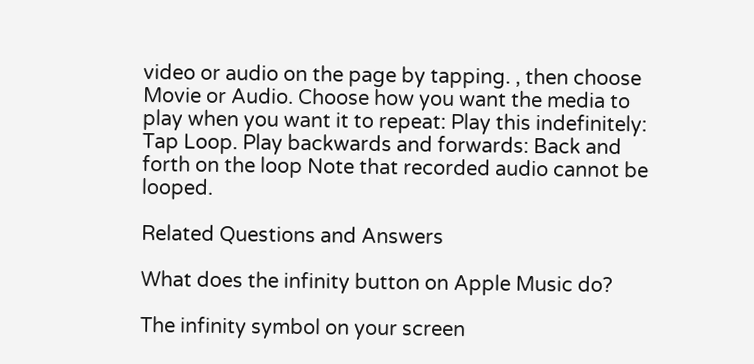video or audio on the page by tapping. , then choose Movie or Audio. Choose how you want the media to play when you want it to repeat: Play this indefinitely: Tap Loop. Play backwards and forwards: Back and forth on the loop Note that recorded audio cannot be looped.

Related Questions and Answers

What does the infinity button on Apple Music do?

The infinity symbol on your screen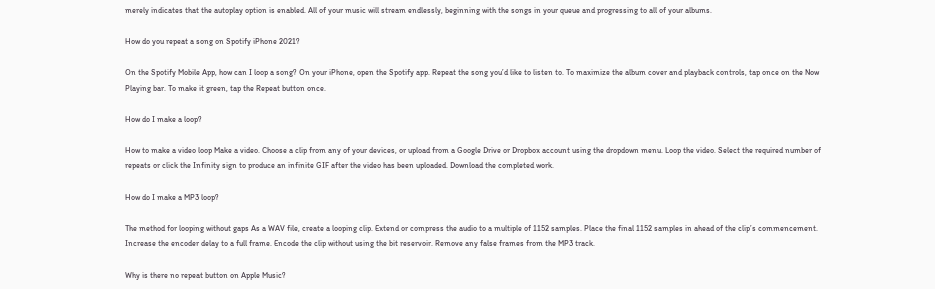merely indicates that the autoplay option is enabled. All of your music will stream endlessly, beginning with the songs in your queue and progressing to all of your albums.

How do you repeat a song on Spotify iPhone 2021?

On the Spotify Mobile App, how can I loop a song? On your iPhone, open the Spotify app. Repeat the song you’d like to listen to. To maximize the album cover and playback controls, tap once on the Now Playing bar. To make it green, tap the Repeat button once.

How do I make a loop?

How to make a video loop Make a video. Choose a clip from any of your devices, or upload from a Google Drive or Dropbox account using the dropdown menu. Loop the video. Select the required number of repeats or click the Infinity sign to produce an infinite GIF after the video has been uploaded. Download the completed work.

How do I make a MP3 loop?

The method for looping without gaps As a WAV file, create a looping clip. Extend or compress the audio to a multiple of 1152 samples. Place the final 1152 samples in ahead of the clip’s commencement. Increase the encoder delay to a full frame. Encode the clip without using the bit reservoir. Remove any false frames from the MP3 track.

Why is there no repeat button on Apple Music?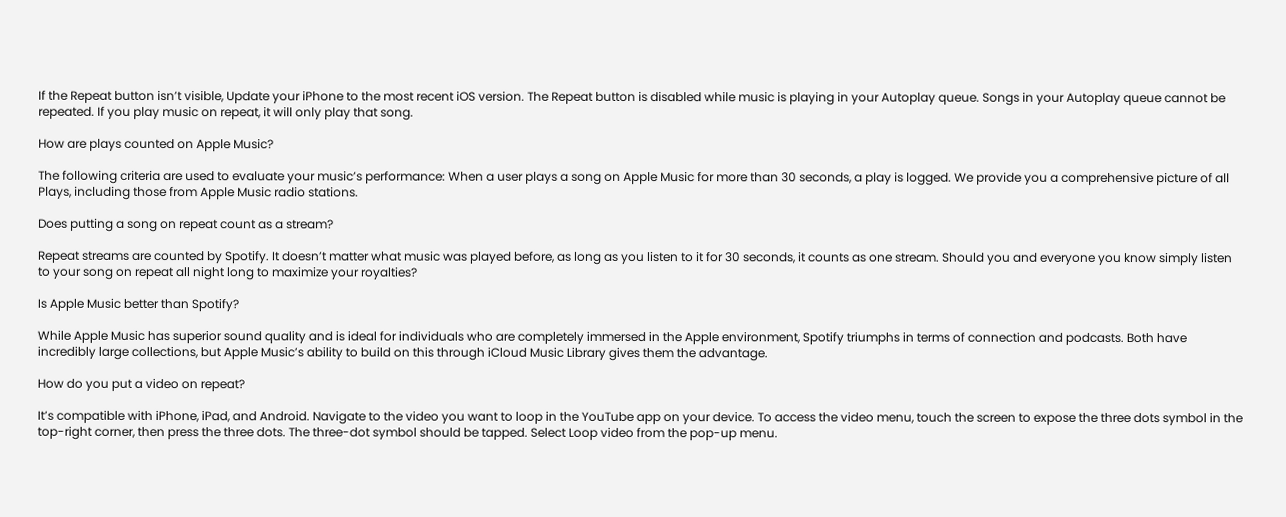If the Repeat button isn’t visible, Update your iPhone to the most recent iOS version. The Repeat button is disabled while music is playing in your Autoplay queue. Songs in your Autoplay queue cannot be repeated. If you play music on repeat, it will only play that song.

How are plays counted on Apple Music?

The following criteria are used to evaluate your music’s performance: When a user plays a song on Apple Music for more than 30 seconds, a play is logged. We provide you a comprehensive picture of all Plays, including those from Apple Music radio stations.

Does putting a song on repeat count as a stream?

Repeat streams are counted by Spotify. It doesn’t matter what music was played before, as long as you listen to it for 30 seconds, it counts as one stream. Should you and everyone you know simply listen to your song on repeat all night long to maximize your royalties?

Is Apple Music better than Spotify?

While Apple Music has superior sound quality and is ideal for individuals who are completely immersed in the Apple environment, Spotify triumphs in terms of connection and podcasts. Both have incredibly large collections, but Apple Music’s ability to build on this through iCloud Music Library gives them the advantage.

How do you put a video on repeat?

It’s compatible with iPhone, iPad, and Android. Navigate to the video you want to loop in the YouTube app on your device. To access the video menu, touch the screen to expose the three dots symbol in the top-right corner, then press the three dots. The three-dot symbol should be tapped. Select Loop video from the pop-up menu.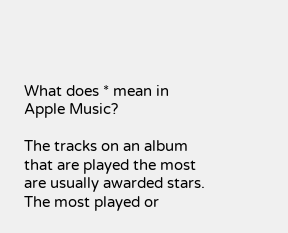What does * mean in Apple Music?

The tracks on an album that are played the most are usually awarded stars. The most played or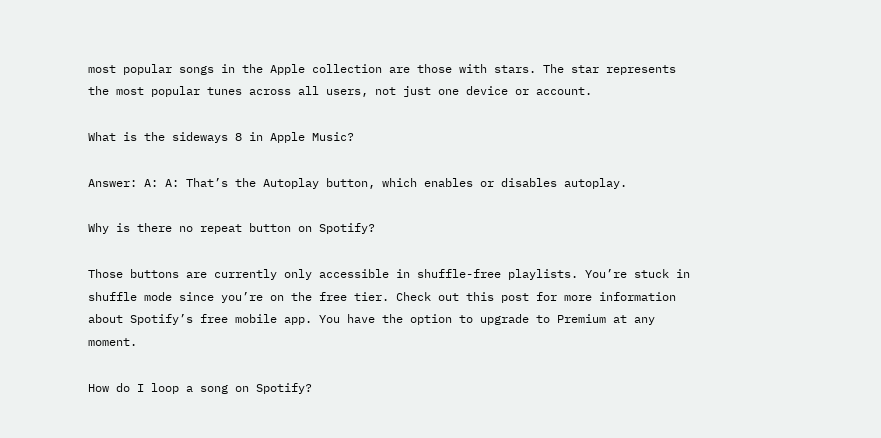most popular songs in the Apple collection are those with stars. The star represents the most popular tunes across all users, not just one device or account.

What is the sideways 8 in Apple Music?

Answer: A: A: That’s the Autoplay button, which enables or disables autoplay.

Why is there no repeat button on Spotify?

Those buttons are currently only accessible in shuffle-free playlists. You’re stuck in shuffle mode since you’re on the free tier. Check out this post for more information about Spotify’s free mobile app. You have the option to upgrade to Premium at any moment.

How do I loop a song on Spotify?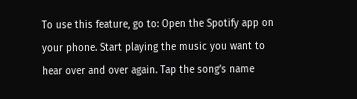To use this feature, go to: Open the Spotify app on your phone. Start playing the music you want to hear over and over again. Tap the song’s name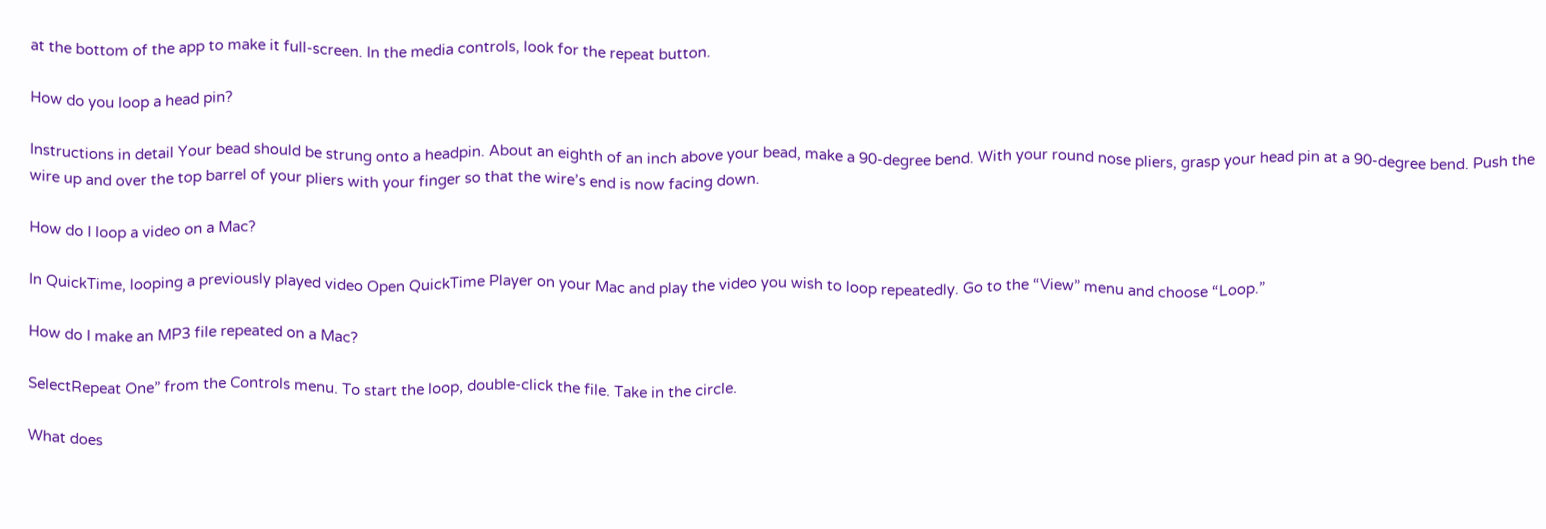at the bottom of the app to make it full-screen. In the media controls, look for the repeat button.

How do you loop a head pin?

Instructions in detail Your bead should be strung onto a headpin. About an eighth of an inch above your bead, make a 90-degree bend. With your round nose pliers, grasp your head pin at a 90-degree bend. Push the wire up and over the top barrel of your pliers with your finger so that the wire’s end is now facing down.

How do I loop a video on a Mac?

In QuickTime, looping a previously played video Open QuickTime Player on your Mac and play the video you wish to loop repeatedly. Go to the “View” menu and choose “Loop.”

How do I make an MP3 file repeated on a Mac?

SelectRepeat One” from the Controls menu. To start the loop, double-click the file. Take in the circle.

What does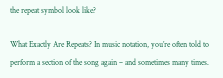the repeat symbol look like?

What Exactly Are Repeats? In music notation, you’re often told to perform a section of the song again – and sometimes many times.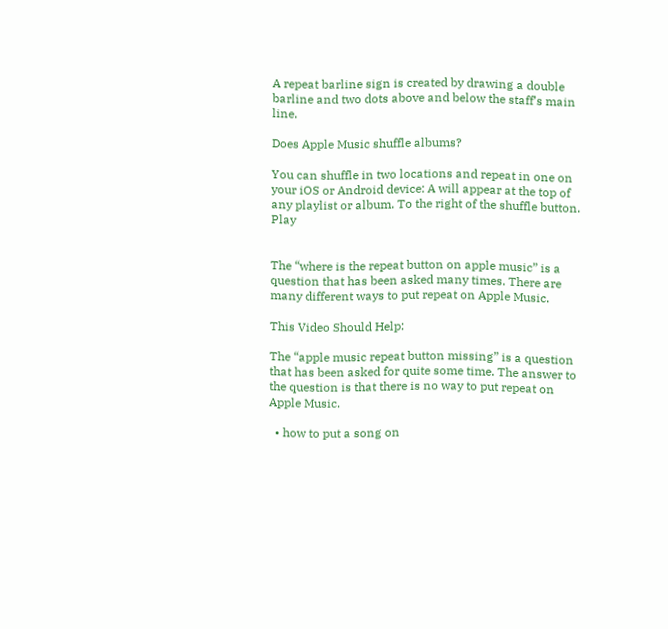A repeat barline sign is created by drawing a double barline and two dots above and below the staff’s main line.

Does Apple Music shuffle albums?

You can shuffle in two locations and repeat in one on your iOS or Android device: A will appear at the top of any playlist or album. To the right of the shuffle button. Play


The “where is the repeat button on apple music” is a question that has been asked many times. There are many different ways to put repeat on Apple Music.

This Video Should Help:

The “apple music repeat button missing” is a question that has been asked for quite some time. The answer to the question is that there is no way to put repeat on Apple Music.

  • how to put a song on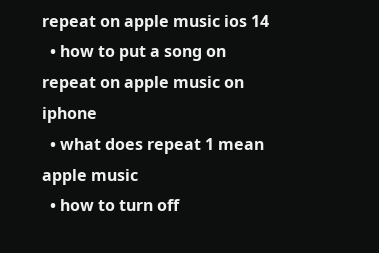repeat on apple music ios 14
  • how to put a song on repeat on apple music on iphone
  • what does repeat 1 mean apple music
  • how to turn off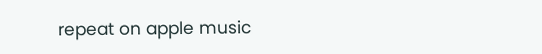repeat on apple music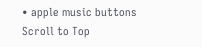• apple music buttons
Scroll to Top